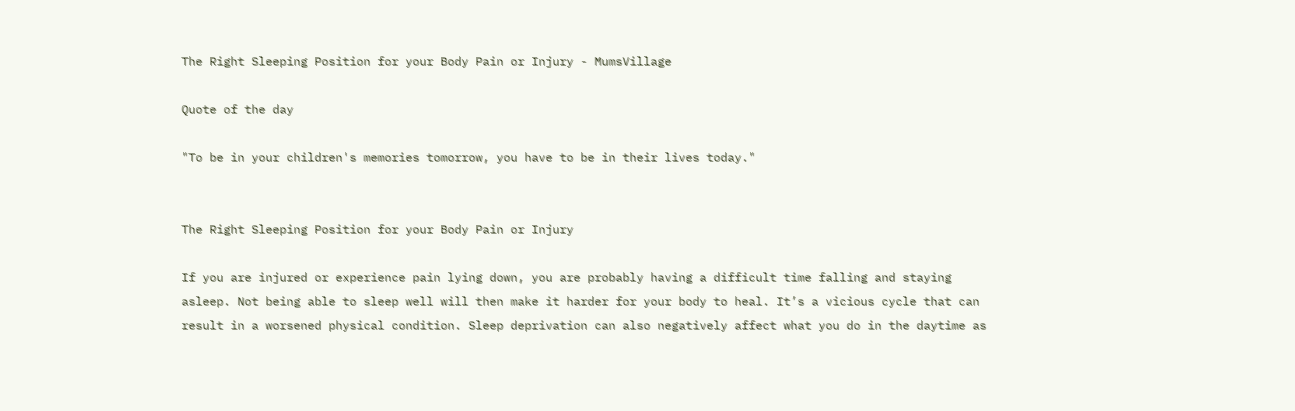The Right Sleeping Position for your Body Pain or Injury - MumsVillage

Quote of the day

"To be in your children's memories tomorrow, you have to be in their lives today."


The Right Sleeping Position for your Body Pain or Injury

If you are injured or experience pain lying down, you are probably having a difficult time falling and staying asleep. Not being able to sleep well will then make it harder for your body to heal. It’s a vicious cycle that can result in a worsened physical condition. Sleep deprivation can also negatively affect what you do in the daytime as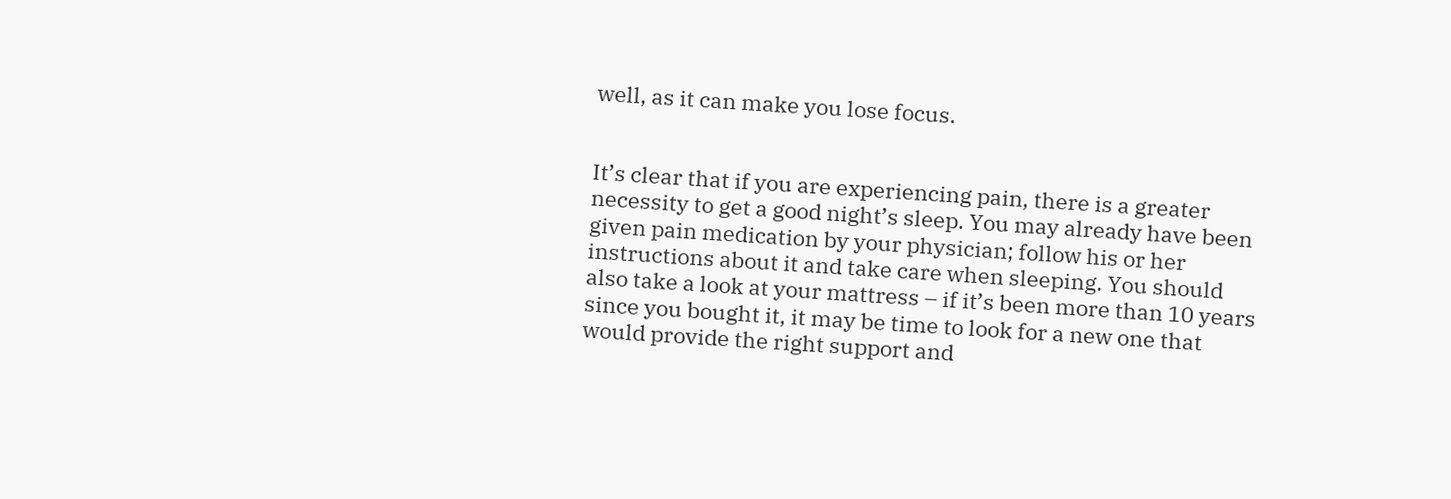well, as it can make you lose focus.


It’s clear that if you are experiencing pain, there is a greater necessity to get a good night’s sleep. You may already have been given pain medication by your physician; follow his or her instructions about it and take care when sleeping. You should also take a look at your mattress – if it’s been more than 10 years since you bought it, it may be time to look for a new one that would provide the right support and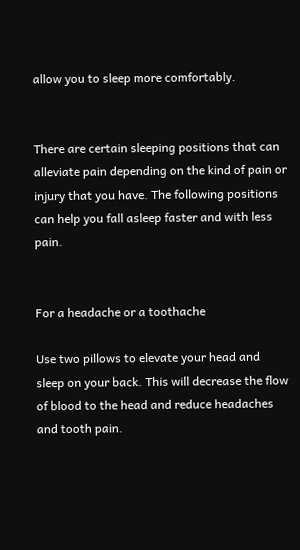allow you to sleep more comfortably.


There are certain sleeping positions that can alleviate pain depending on the kind of pain or injury that you have. The following positions can help you fall asleep faster and with less pain.


For a headache or a toothache

Use two pillows to elevate your head and sleep on your back. This will decrease the flow of blood to the head and reduce headaches and tooth pain.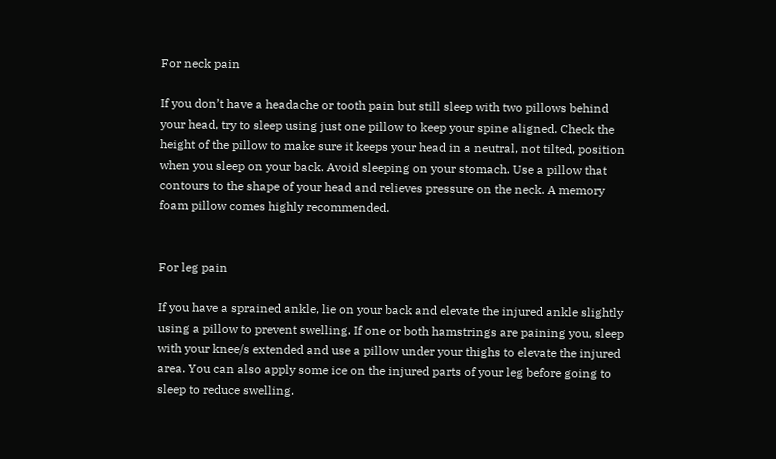For neck pain

If you don’t have a headache or tooth pain but still sleep with two pillows behind your head, try to sleep using just one pillow to keep your spine aligned. Check the height of the pillow to make sure it keeps your head in a neutral, not tilted, position when you sleep on your back. Avoid sleeping on your stomach. Use a pillow that contours to the shape of your head and relieves pressure on the neck. A memory foam pillow comes highly recommended.


For leg pain

If you have a sprained ankle, lie on your back and elevate the injured ankle slightly using a pillow to prevent swelling. If one or both hamstrings are paining you, sleep with your knee/s extended and use a pillow under your thighs to elevate the injured area. You can also apply some ice on the injured parts of your leg before going to sleep to reduce swelling.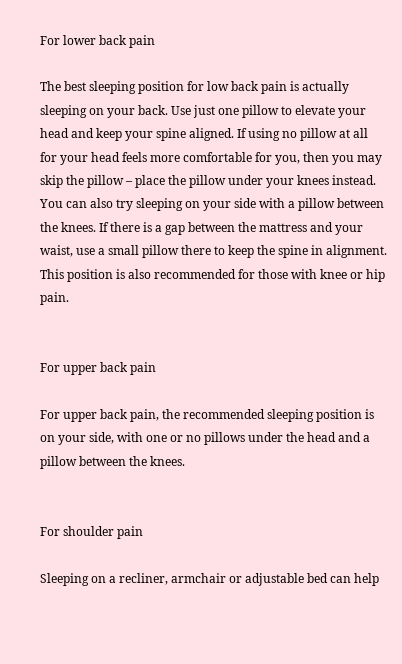For lower back pain

The best sleeping position for low back pain is actually sleeping on your back. Use just one pillow to elevate your head and keep your spine aligned. If using no pillow at all for your head feels more comfortable for you, then you may skip the pillow – place the pillow under your knees instead. You can also try sleeping on your side with a pillow between the knees. If there is a gap between the mattress and your waist, use a small pillow there to keep the spine in alignment. This position is also recommended for those with knee or hip pain.


For upper back pain

For upper back pain, the recommended sleeping position is on your side, with one or no pillows under the head and a pillow between the knees.


For shoulder pain

Sleeping on a recliner, armchair or adjustable bed can help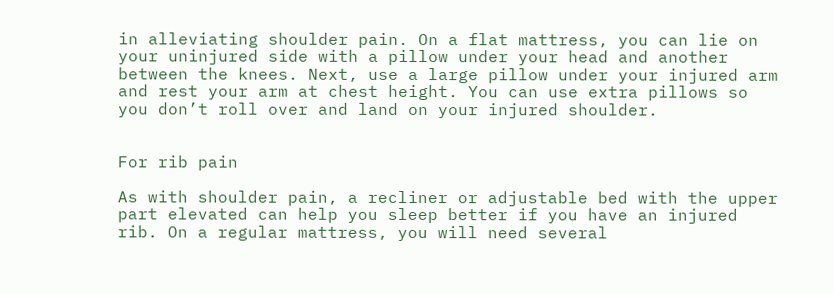in alleviating shoulder pain. On a flat mattress, you can lie on your uninjured side with a pillow under your head and another between the knees. Next, use a large pillow under your injured arm and rest your arm at chest height. You can use extra pillows so you don’t roll over and land on your injured shoulder.


For rib pain

As with shoulder pain, a recliner or adjustable bed with the upper part elevated can help you sleep better if you have an injured rib. On a regular mattress, you will need several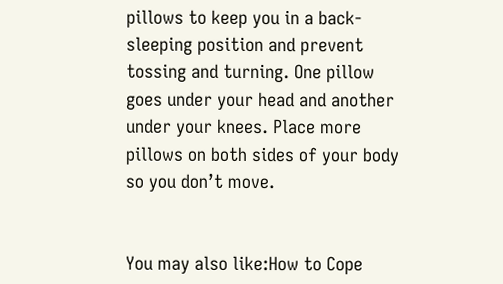pillows to keep you in a back-sleeping position and prevent tossing and turning. One pillow goes under your head and another under your knees. Place more pillows on both sides of your body so you don’t move.


You may also like:How to Cope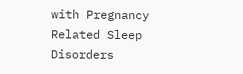with Pregnancy Related Sleep Disorders